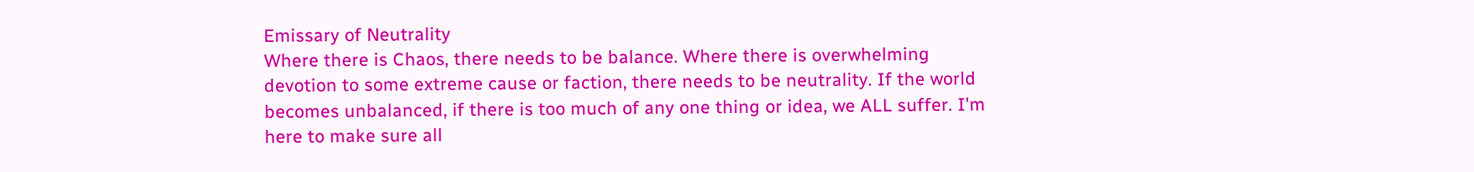Emissary of Neutrality
Where there is Chaos, there needs to be balance. Where there is overwhelming devotion to some extreme cause or faction, there needs to be neutrality. If the world becomes unbalanced, if there is too much of any one thing or idea, we ALL suffer. I'm here to make sure all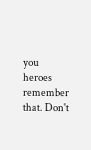you heroes remember that. Don't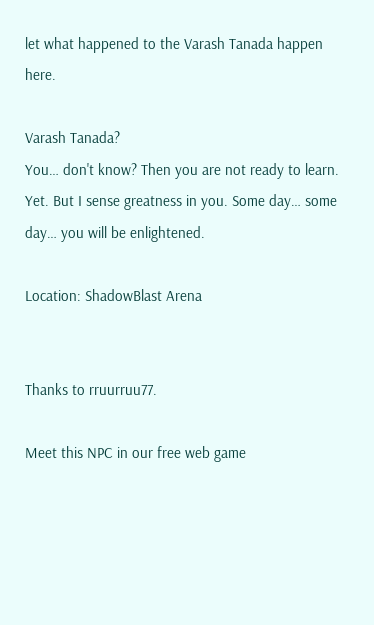let what happened to the Varash Tanada happen here.

Varash Tanada?
You… don't know? Then you are not ready to learn. Yet. But I sense greatness in you. Some day… some day… you will be enlightened.

Location: ShadowBlast Arena


Thanks to rruurruu77.

Meet this NPC in our free web game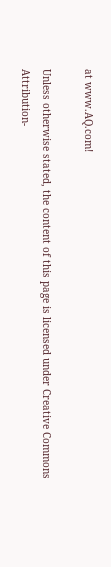at www.AQ.com!

Unless otherwise stated, the content of this page is licensed under Creative Commons Attribution-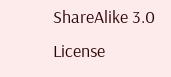ShareAlike 3.0 License